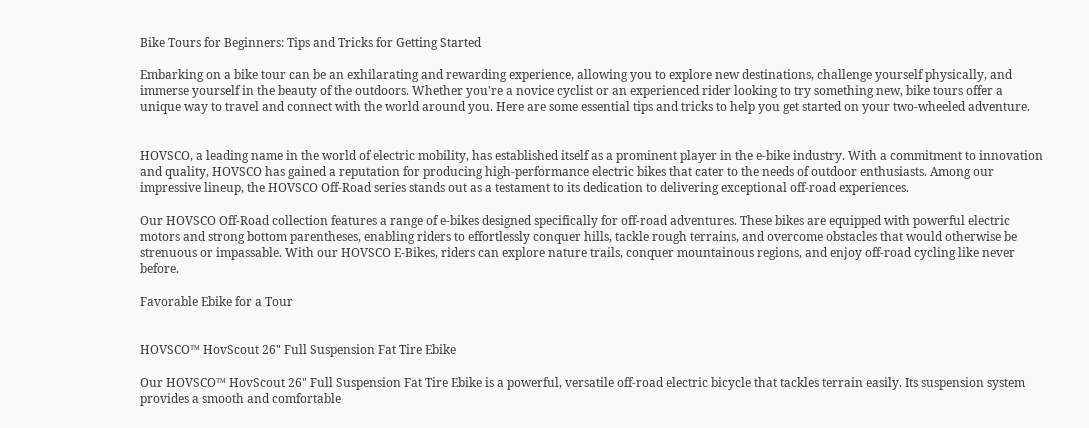Bike Tours for Beginners: Tips and Tricks for Getting Started

Embarking on a bike tour can be an exhilarating and rewarding experience, allowing you to explore new destinations, challenge yourself physically, and immerse yourself in the beauty of the outdoors. Whether you're a novice cyclist or an experienced rider looking to try something new, bike tours offer a unique way to travel and connect with the world around you. Here are some essential tips and tricks to help you get started on your two-wheeled adventure.


HOVSCO, a leading name in the world of electric mobility, has established itself as a prominent player in the e-bike industry. With a commitment to innovation and quality, HOVSCO has gained a reputation for producing high-performance electric bikes that cater to the needs of outdoor enthusiasts. Among our impressive lineup, the HOVSCO Off-Road series stands out as a testament to its dedication to delivering exceptional off-road experiences.

Our HOVSCO Off-Road collection features a range of e-bikes designed specifically for off-road adventures. These bikes are equipped with powerful electric motors and strong bottom parentheses, enabling riders to effortlessly conquer hills, tackle rough terrains, and overcome obstacles that would otherwise be strenuous or impassable. With our HOVSCO E-Bikes, riders can explore nature trails, conquer mountainous regions, and enjoy off-road cycling like never before.

Favorable Ebike for a Tour


HOVSCO™ HovScout 26" Full Suspension Fat Tire Ebike

Our HOVSCO™ HovScout 26" Full Suspension Fat Tire Ebike is a powerful, versatile off-road electric bicycle that tackles terrain easily. Its suspension system provides a smooth and comfortable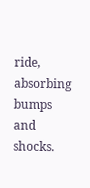ride, absorbing bumps and shocks.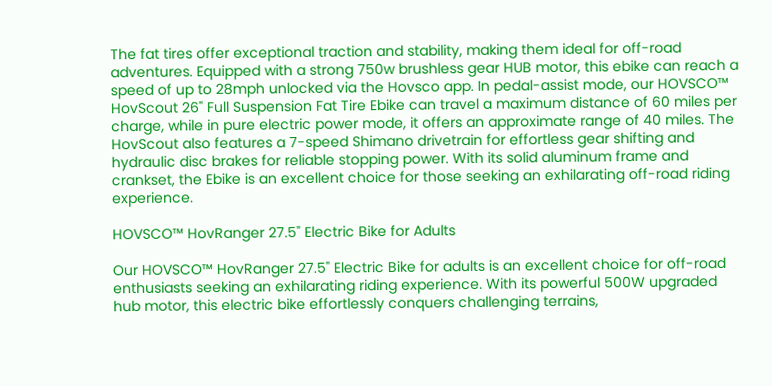The fat tires offer exceptional traction and stability, making them ideal for off-road adventures. Equipped with a strong 750w brushless gear HUB motor, this ebike can reach a speed of up to 28mph unlocked via the Hovsco app. In pedal-assist mode, our HOVSCO™ HovScout 26" Full Suspension Fat Tire Ebike can travel a maximum distance of 60 miles per charge, while in pure electric power mode, it offers an approximate range of 40 miles. The HovScout also features a 7-speed Shimano drivetrain for effortless gear shifting and hydraulic disc brakes for reliable stopping power. With its solid aluminum frame and crankset, the Ebike is an excellent choice for those seeking an exhilarating off-road riding experience.

HOVSCO™ HovRanger 27.5" Electric Bike for Adults

Our HOVSCO™ HovRanger 27.5" Electric Bike for adults is an excellent choice for off-road enthusiasts seeking an exhilarating riding experience. With its powerful 500W upgraded hub motor, this electric bike effortlessly conquers challenging terrains,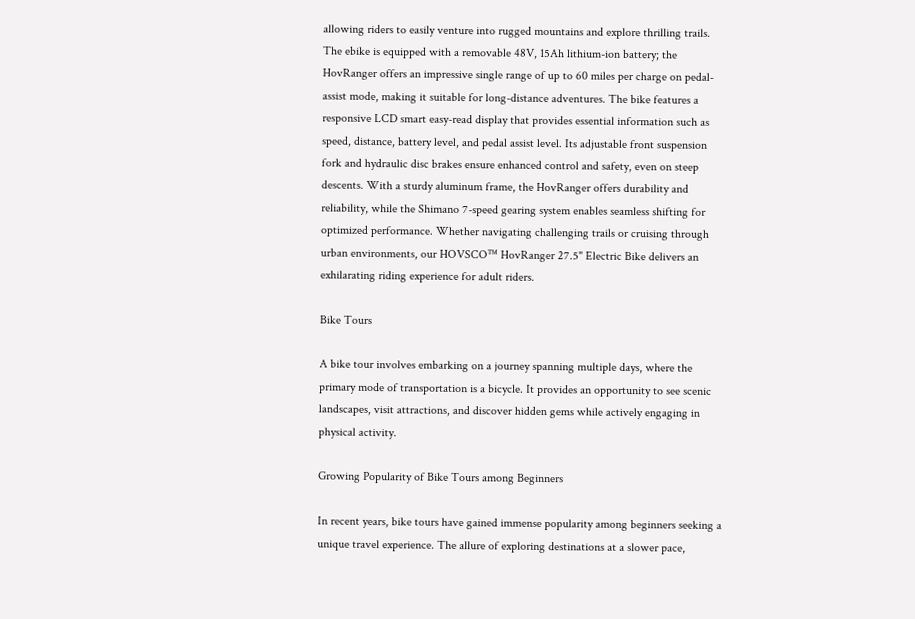allowing riders to easily venture into rugged mountains and explore thrilling trails. The ebike is equipped with a removable 48V, 15Ah lithium-ion battery; the HovRanger offers an impressive single range of up to 60 miles per charge on pedal-assist mode, making it suitable for long-distance adventures. The bike features a responsive LCD smart easy-read display that provides essential information such as speed, distance, battery level, and pedal assist level. Its adjustable front suspension fork and hydraulic disc brakes ensure enhanced control and safety, even on steep descents. With a sturdy aluminum frame, the HovRanger offers durability and reliability, while the Shimano 7-speed gearing system enables seamless shifting for optimized performance. Whether navigating challenging trails or cruising through urban environments, our HOVSCO™ HovRanger 27.5" Electric Bike delivers an exhilarating riding experience for adult riders.

Bike Tours

A bike tour involves embarking on a journey spanning multiple days, where the primary mode of transportation is a bicycle. It provides an opportunity to see scenic landscapes, visit attractions, and discover hidden gems while actively engaging in physical activity.

Growing Popularity of Bike Tours among Beginners

In recent years, bike tours have gained immense popularity among beginners seeking a unique travel experience. The allure of exploring destinations at a slower pace,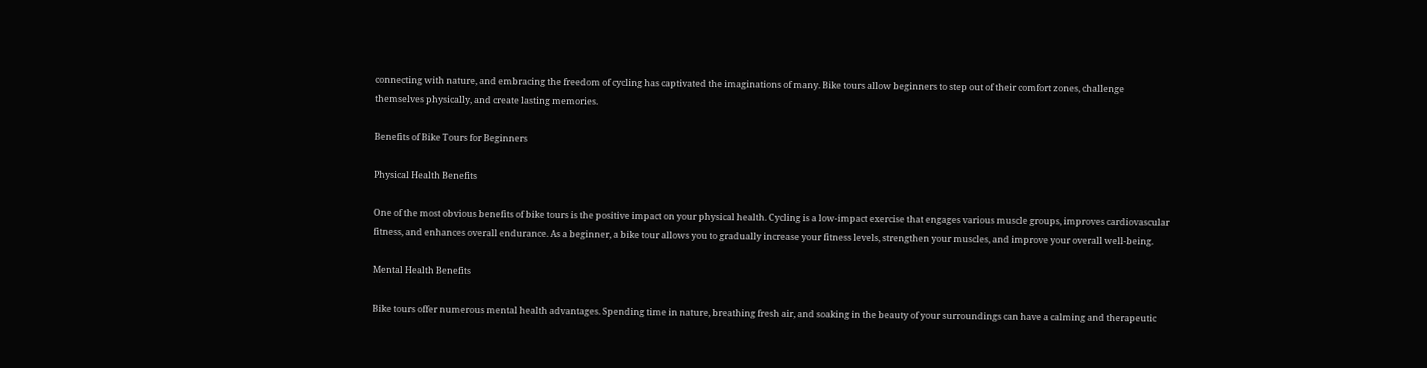connecting with nature, and embracing the freedom of cycling has captivated the imaginations of many. Bike tours allow beginners to step out of their comfort zones, challenge themselves physically, and create lasting memories.

Benefits of Bike Tours for Beginners

Physical Health Benefits

One of the most obvious benefits of bike tours is the positive impact on your physical health. Cycling is a low-impact exercise that engages various muscle groups, improves cardiovascular fitness, and enhances overall endurance. As a beginner, a bike tour allows you to gradually increase your fitness levels, strengthen your muscles, and improve your overall well-being.

Mental Health Benefits

Bike tours offer numerous mental health advantages. Spending time in nature, breathing fresh air, and soaking in the beauty of your surroundings can have a calming and therapeutic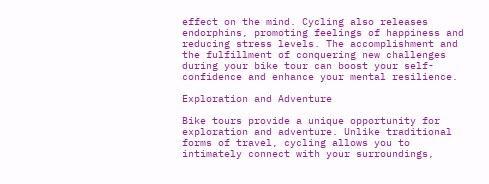effect on the mind. Cycling also releases endorphins, promoting feelings of happiness and reducing stress levels. The accomplishment and the fulfillment of conquering new challenges during your bike tour can boost your self-confidence and enhance your mental resilience.

Exploration and Adventure

Bike tours provide a unique opportunity for exploration and adventure. Unlike traditional forms of travel, cycling allows you to intimately connect with your surroundings,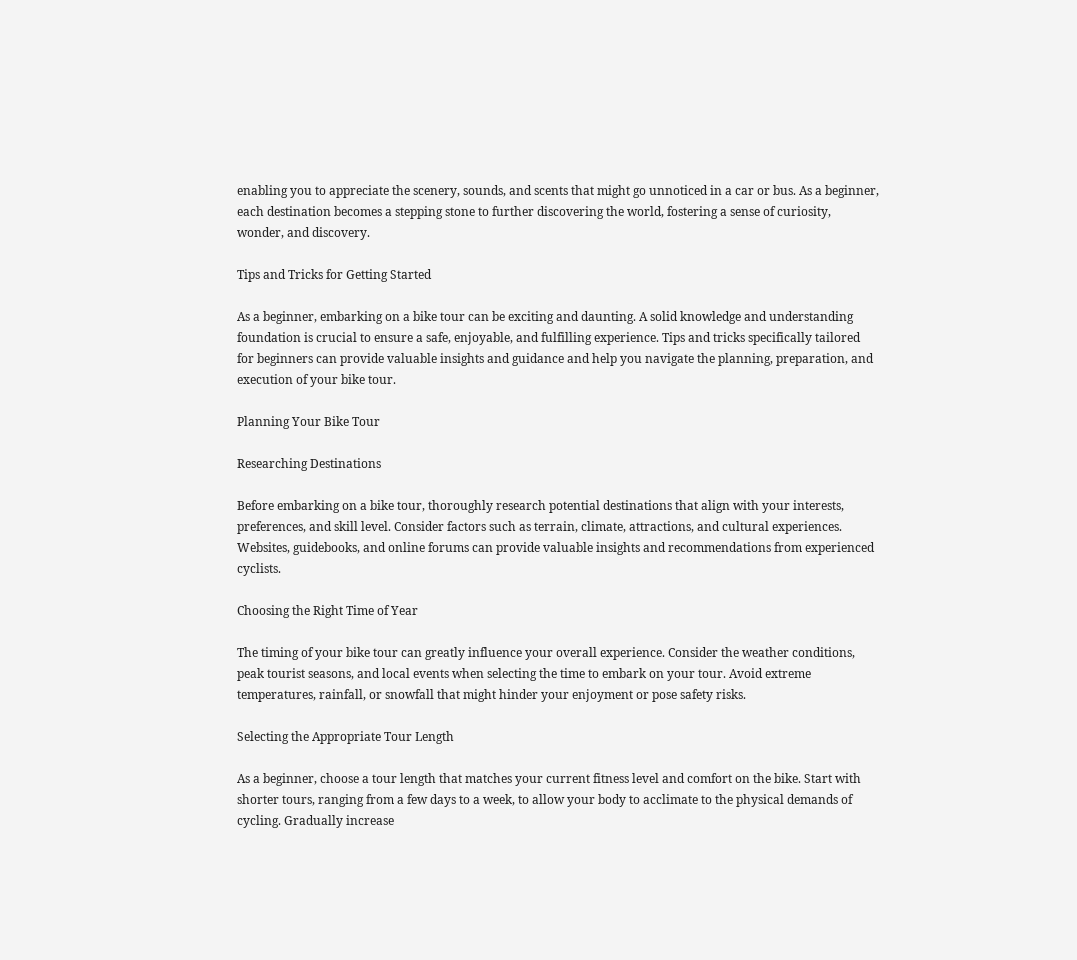enabling you to appreciate the scenery, sounds, and scents that might go unnoticed in a car or bus. As a beginner, each destination becomes a stepping stone to further discovering the world, fostering a sense of curiosity, wonder, and discovery.

Tips and Tricks for Getting Started

As a beginner, embarking on a bike tour can be exciting and daunting. A solid knowledge and understanding foundation is crucial to ensure a safe, enjoyable, and fulfilling experience. Tips and tricks specifically tailored for beginners can provide valuable insights and guidance and help you navigate the planning, preparation, and execution of your bike tour.

Planning Your Bike Tour

Researching Destinations

Before embarking on a bike tour, thoroughly research potential destinations that align with your interests, preferences, and skill level. Consider factors such as terrain, climate, attractions, and cultural experiences. Websites, guidebooks, and online forums can provide valuable insights and recommendations from experienced cyclists.

Choosing the Right Time of Year

The timing of your bike tour can greatly influence your overall experience. Consider the weather conditions, peak tourist seasons, and local events when selecting the time to embark on your tour. Avoid extreme temperatures, rainfall, or snowfall that might hinder your enjoyment or pose safety risks.

Selecting the Appropriate Tour Length

As a beginner, choose a tour length that matches your current fitness level and comfort on the bike. Start with shorter tours, ranging from a few days to a week, to allow your body to acclimate to the physical demands of cycling. Gradually increase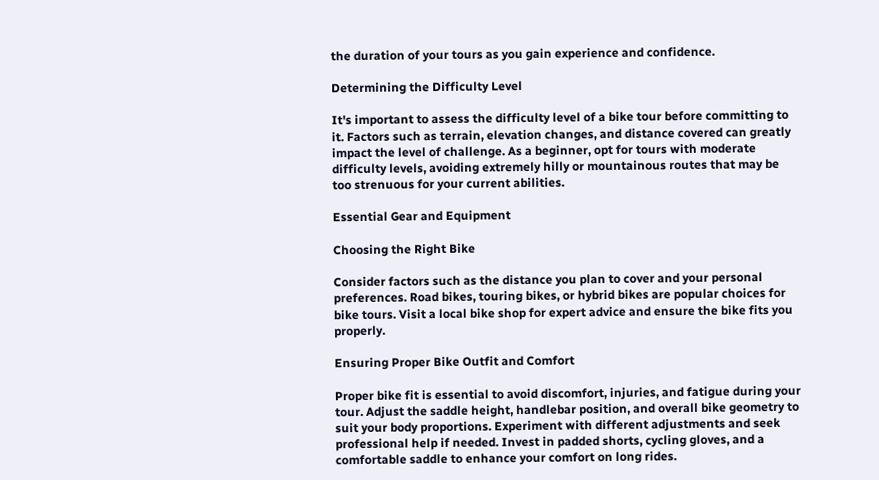the duration of your tours as you gain experience and confidence.

Determining the Difficulty Level

It's important to assess the difficulty level of a bike tour before committing to it. Factors such as terrain, elevation changes, and distance covered can greatly impact the level of challenge. As a beginner, opt for tours with moderate difficulty levels, avoiding extremely hilly or mountainous routes that may be too strenuous for your current abilities.

Essential Gear and Equipment

Choosing the Right Bike

Consider factors such as the distance you plan to cover and your personal preferences. Road bikes, touring bikes, or hybrid bikes are popular choices for bike tours. Visit a local bike shop for expert advice and ensure the bike fits you properly.

Ensuring Proper Bike Outfit and Comfort

Proper bike fit is essential to avoid discomfort, injuries, and fatigue during your tour. Adjust the saddle height, handlebar position, and overall bike geometry to suit your body proportions. Experiment with different adjustments and seek professional help if needed. Invest in padded shorts, cycling gloves, and a comfortable saddle to enhance your comfort on long rides.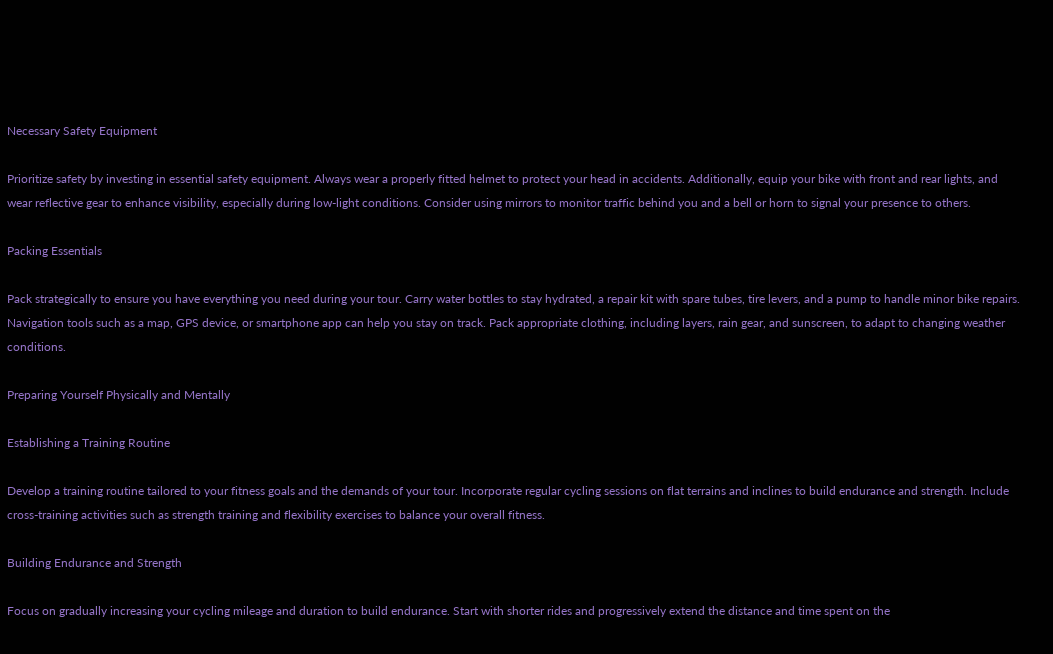Necessary Safety Equipment

Prioritize safety by investing in essential safety equipment. Always wear a properly fitted helmet to protect your head in accidents. Additionally, equip your bike with front and rear lights, and wear reflective gear to enhance visibility, especially during low-light conditions. Consider using mirrors to monitor traffic behind you and a bell or horn to signal your presence to others.

Packing Essentials

Pack strategically to ensure you have everything you need during your tour. Carry water bottles to stay hydrated, a repair kit with spare tubes, tire levers, and a pump to handle minor bike repairs. Navigation tools such as a map, GPS device, or smartphone app can help you stay on track. Pack appropriate clothing, including layers, rain gear, and sunscreen, to adapt to changing weather conditions.

Preparing Yourself Physically and Mentally

Establishing a Training Routine

Develop a training routine tailored to your fitness goals and the demands of your tour. Incorporate regular cycling sessions on flat terrains and inclines to build endurance and strength. Include cross-training activities such as strength training and flexibility exercises to balance your overall fitness.

Building Endurance and Strength

Focus on gradually increasing your cycling mileage and duration to build endurance. Start with shorter rides and progressively extend the distance and time spent on the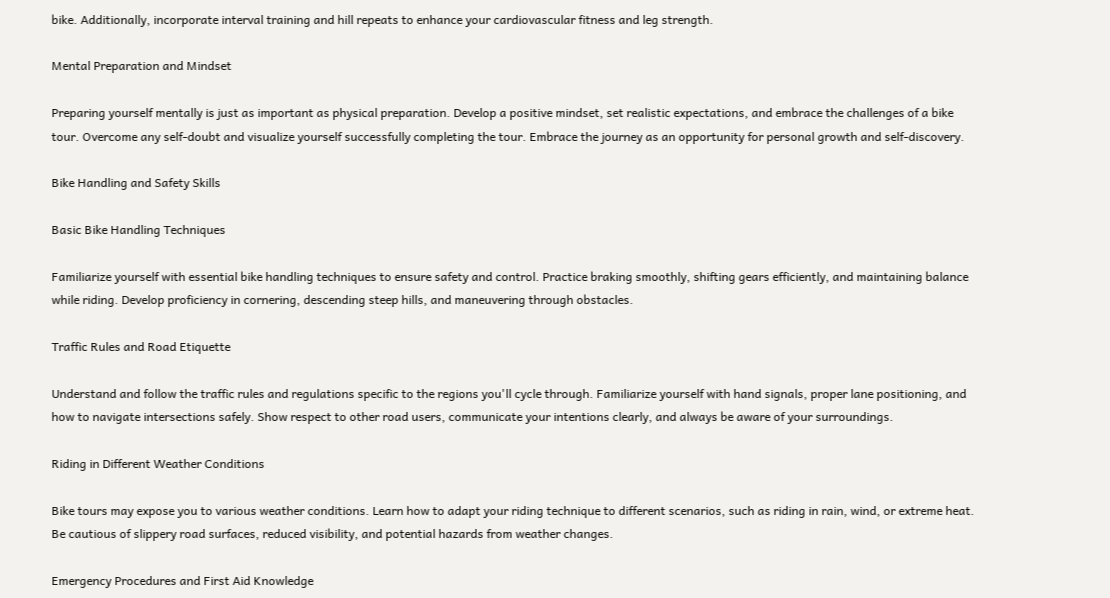bike. Additionally, incorporate interval training and hill repeats to enhance your cardiovascular fitness and leg strength.

Mental Preparation and Mindset

Preparing yourself mentally is just as important as physical preparation. Develop a positive mindset, set realistic expectations, and embrace the challenges of a bike tour. Overcome any self-doubt and visualize yourself successfully completing the tour. Embrace the journey as an opportunity for personal growth and self-discovery.

Bike Handling and Safety Skills

Basic Bike Handling Techniques

Familiarize yourself with essential bike handling techniques to ensure safety and control. Practice braking smoothly, shifting gears efficiently, and maintaining balance while riding. Develop proficiency in cornering, descending steep hills, and maneuvering through obstacles.

Traffic Rules and Road Etiquette

Understand and follow the traffic rules and regulations specific to the regions you'll cycle through. Familiarize yourself with hand signals, proper lane positioning, and how to navigate intersections safely. Show respect to other road users, communicate your intentions clearly, and always be aware of your surroundings.

Riding in Different Weather Conditions

Bike tours may expose you to various weather conditions. Learn how to adapt your riding technique to different scenarios, such as riding in rain, wind, or extreme heat. Be cautious of slippery road surfaces, reduced visibility, and potential hazards from weather changes.

Emergency Procedures and First Aid Knowledge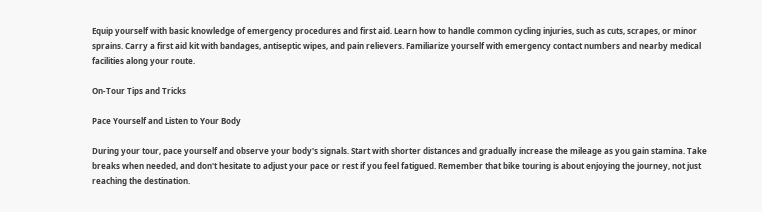Equip yourself with basic knowledge of emergency procedures and first aid. Learn how to handle common cycling injuries, such as cuts, scrapes, or minor sprains. Carry a first aid kit with bandages, antiseptic wipes, and pain relievers. Familiarize yourself with emergency contact numbers and nearby medical facilities along your route.

On-Tour Tips and Tricks

Pace Yourself and Listen to Your Body

During your tour, pace yourself and observe your body's signals. Start with shorter distances and gradually increase the mileage as you gain stamina. Take breaks when needed, and don't hesitate to adjust your pace or rest if you feel fatigued. Remember that bike touring is about enjoying the journey, not just reaching the destination.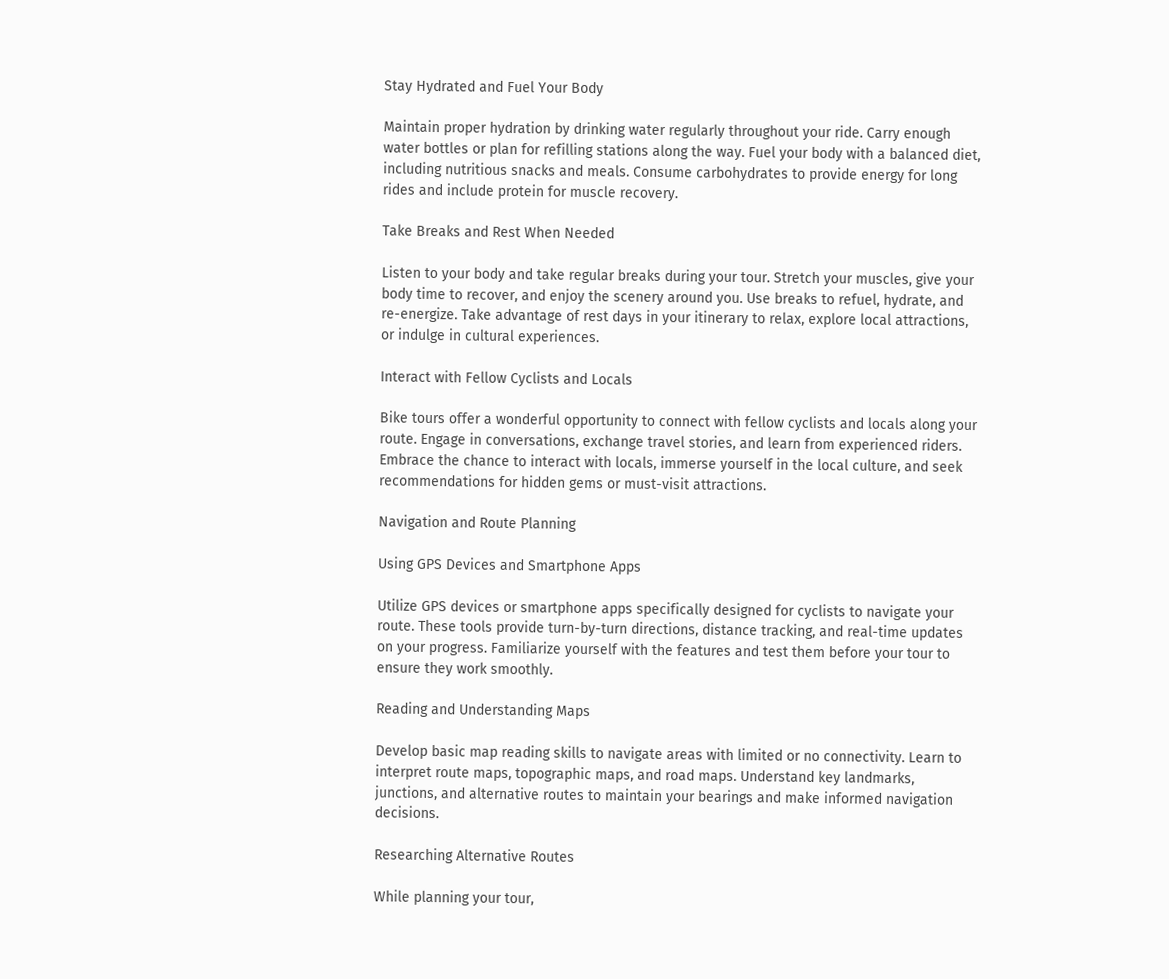Stay Hydrated and Fuel Your Body

Maintain proper hydration by drinking water regularly throughout your ride. Carry enough water bottles or plan for refilling stations along the way. Fuel your body with a balanced diet, including nutritious snacks and meals. Consume carbohydrates to provide energy for long rides and include protein for muscle recovery.

Take Breaks and Rest When Needed

Listen to your body and take regular breaks during your tour. Stretch your muscles, give your body time to recover, and enjoy the scenery around you. Use breaks to refuel, hydrate, and re-energize. Take advantage of rest days in your itinerary to relax, explore local attractions, or indulge in cultural experiences.

Interact with Fellow Cyclists and Locals

Bike tours offer a wonderful opportunity to connect with fellow cyclists and locals along your route. Engage in conversations, exchange travel stories, and learn from experienced riders. Embrace the chance to interact with locals, immerse yourself in the local culture, and seek recommendations for hidden gems or must-visit attractions.

Navigation and Route Planning

Using GPS Devices and Smartphone Apps

Utilize GPS devices or smartphone apps specifically designed for cyclists to navigate your route. These tools provide turn-by-turn directions, distance tracking, and real-time updates on your progress. Familiarize yourself with the features and test them before your tour to ensure they work smoothly.

Reading and Understanding Maps

Develop basic map reading skills to navigate areas with limited or no connectivity. Learn to interpret route maps, topographic maps, and road maps. Understand key landmarks, junctions, and alternative routes to maintain your bearings and make informed navigation decisions.

Researching Alternative Routes

While planning your tour,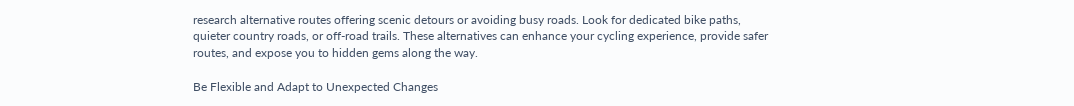research alternative routes offering scenic detours or avoiding busy roads. Look for dedicated bike paths, quieter country roads, or off-road trails. These alternatives can enhance your cycling experience, provide safer routes, and expose you to hidden gems along the way.

Be Flexible and Adapt to Unexpected Changes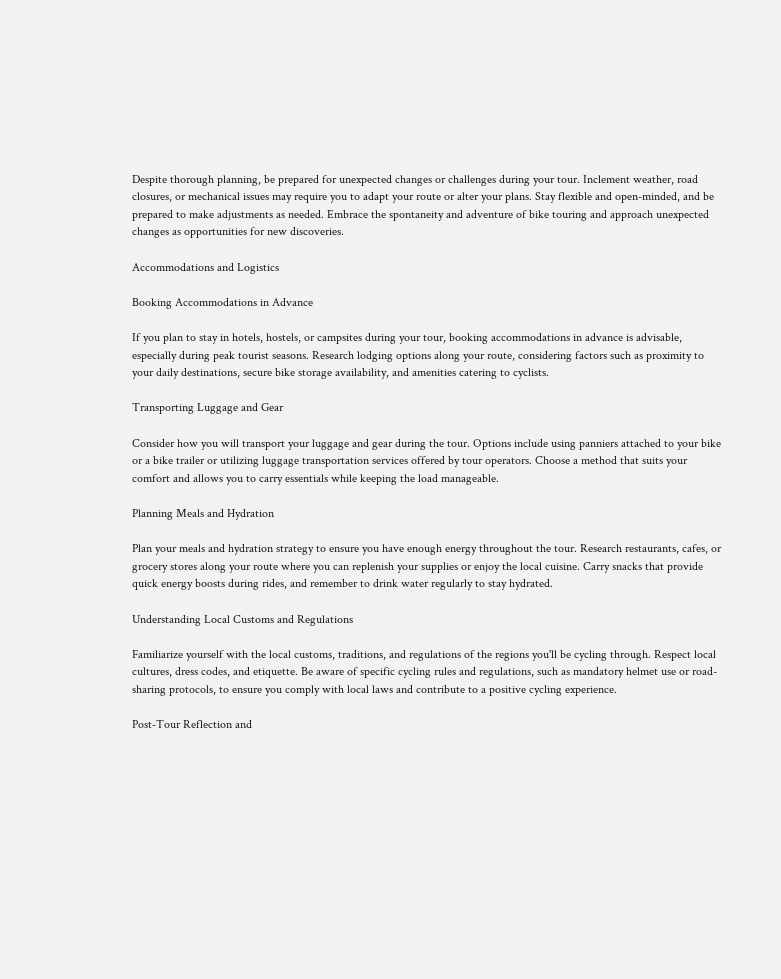Despite thorough planning, be prepared for unexpected changes or challenges during your tour. Inclement weather, road closures, or mechanical issues may require you to adapt your route or alter your plans. Stay flexible and open-minded, and be prepared to make adjustments as needed. Embrace the spontaneity and adventure of bike touring and approach unexpected changes as opportunities for new discoveries.

Accommodations and Logistics

Booking Accommodations in Advance

If you plan to stay in hotels, hostels, or campsites during your tour, booking accommodations in advance is advisable, especially during peak tourist seasons. Research lodging options along your route, considering factors such as proximity to your daily destinations, secure bike storage availability, and amenities catering to cyclists.

Transporting Luggage and Gear

Consider how you will transport your luggage and gear during the tour. Options include using panniers attached to your bike or a bike trailer or utilizing luggage transportation services offered by tour operators. Choose a method that suits your comfort and allows you to carry essentials while keeping the load manageable.

Planning Meals and Hydration

Plan your meals and hydration strategy to ensure you have enough energy throughout the tour. Research restaurants, cafes, or grocery stores along your route where you can replenish your supplies or enjoy the local cuisine. Carry snacks that provide quick energy boosts during rides, and remember to drink water regularly to stay hydrated.

Understanding Local Customs and Regulations

Familiarize yourself with the local customs, traditions, and regulations of the regions you'll be cycling through. Respect local cultures, dress codes, and etiquette. Be aware of specific cycling rules and regulations, such as mandatory helmet use or road-sharing protocols, to ensure you comply with local laws and contribute to a positive cycling experience.

Post-Tour Reflection and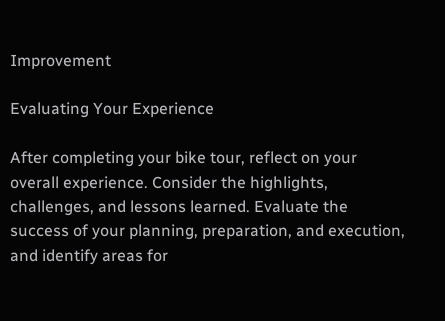Improvement

Evaluating Your Experience

After completing your bike tour, reflect on your overall experience. Consider the highlights, challenges, and lessons learned. Evaluate the success of your planning, preparation, and execution, and identify areas for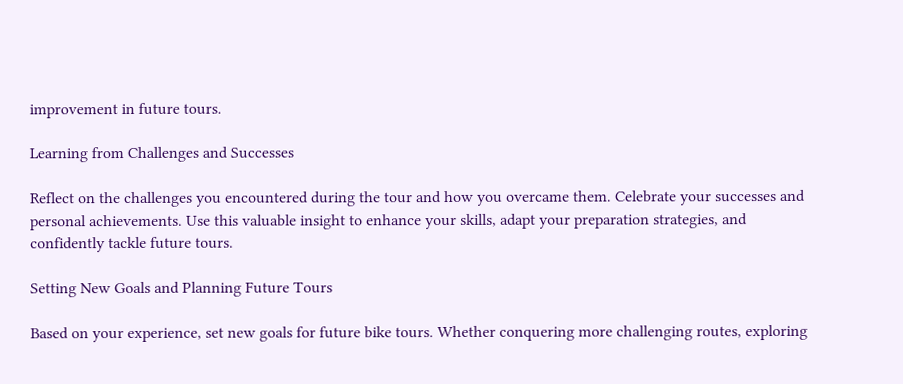improvement in future tours.

Learning from Challenges and Successes

Reflect on the challenges you encountered during the tour and how you overcame them. Celebrate your successes and personal achievements. Use this valuable insight to enhance your skills, adapt your preparation strategies, and confidently tackle future tours.

Setting New Goals and Planning Future Tours

Based on your experience, set new goals for future bike tours. Whether conquering more challenging routes, exploring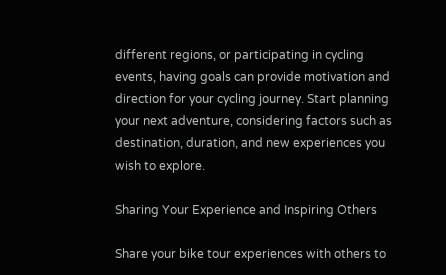different regions, or participating in cycling events, having goals can provide motivation and direction for your cycling journey. Start planning your next adventure, considering factors such as destination, duration, and new experiences you wish to explore.

Sharing Your Experience and Inspiring Others

Share your bike tour experiences with others to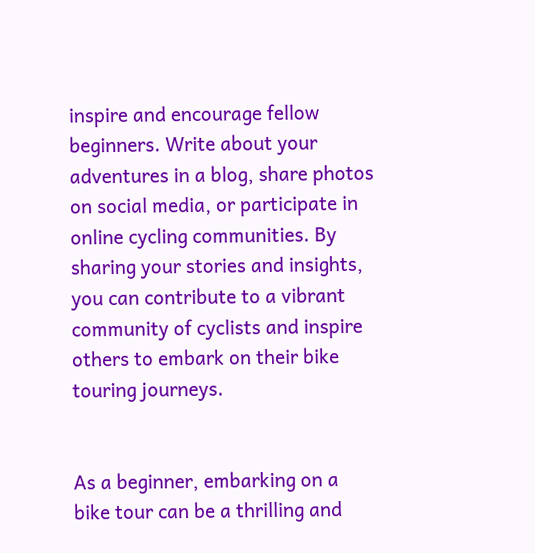inspire and encourage fellow beginners. Write about your adventures in a blog, share photos on social media, or participate in online cycling communities. By sharing your stories and insights, you can contribute to a vibrant community of cyclists and inspire others to embark on their bike touring journeys.


As a beginner, embarking on a bike tour can be a thrilling and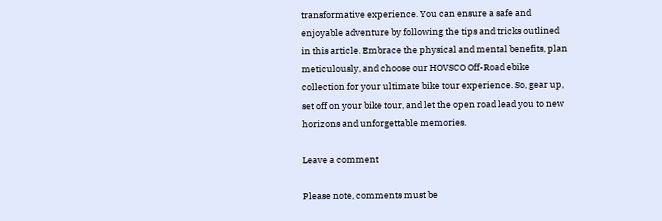transformative experience. You can ensure a safe and enjoyable adventure by following the tips and tricks outlined in this article. Embrace the physical and mental benefits, plan meticulously, and choose our HOVSCO Off-Road ebike collection for your ultimate bike tour experience. So, gear up, set off on your bike tour, and let the open road lead you to new horizons and unforgettable memories.

Leave a comment

Please note, comments must be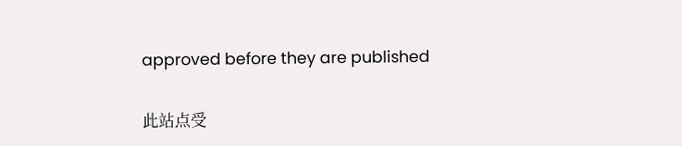approved before they are published

此站点受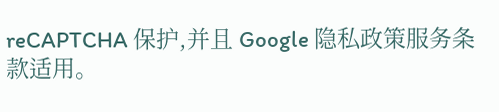reCAPTCHA 保护,并且 Google 隐私政策服务条款适用。